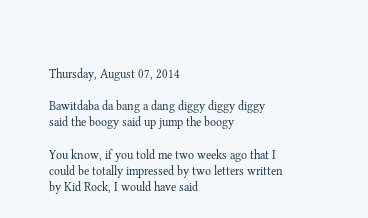Thursday, August 07, 2014

Bawitdaba da bang a dang diggy diggy diggy said the boogy said up jump the boogy

You know, if you told me two weeks ago that I could be totally impressed by two letters written by Kid Rock, I would have said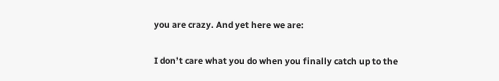you are crazy. And yet here we are:

I don’t care what you do when you finally catch up to the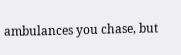ambulances you chase, but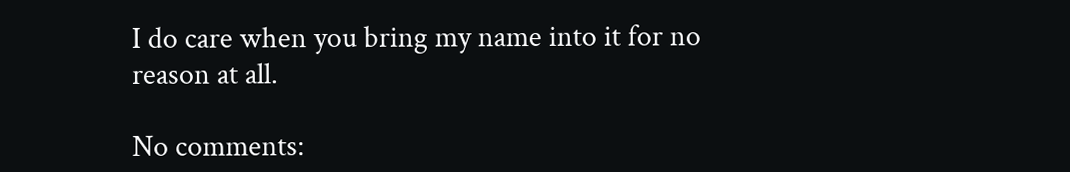I do care when you bring my name into it for no reason at all.

No comments: